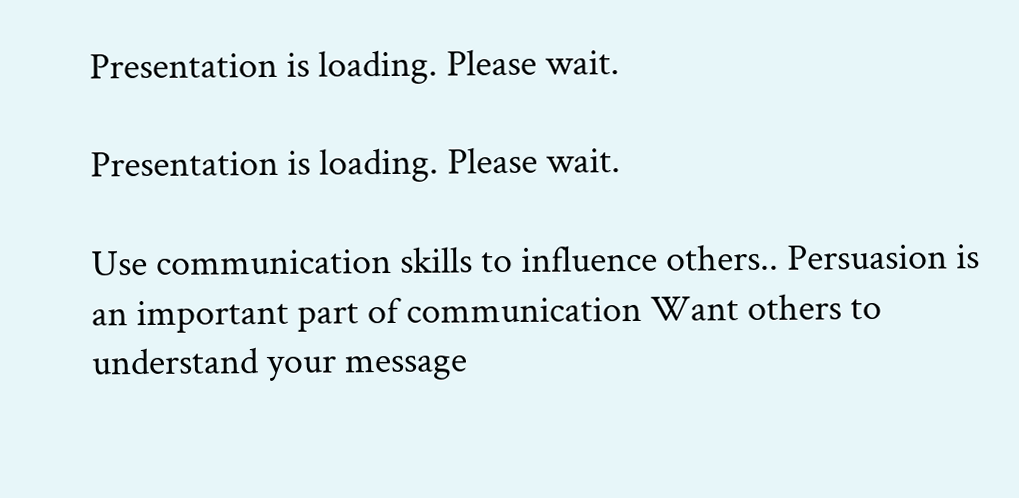Presentation is loading. Please wait.

Presentation is loading. Please wait.

Use communication skills to influence others.. Persuasion is an important part of communication Want others to understand your message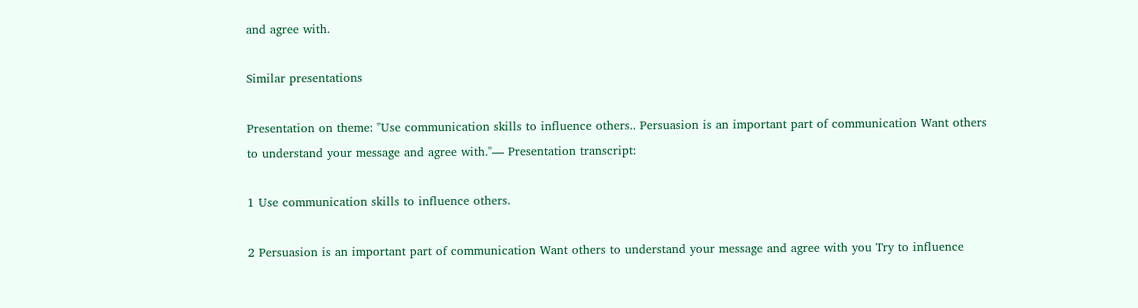and agree with.

Similar presentations

Presentation on theme: "Use communication skills to influence others.. Persuasion is an important part of communication Want others to understand your message and agree with."— Presentation transcript:

1 Use communication skills to influence others.

2 Persuasion is an important part of communication Want others to understand your message and agree with you Try to influence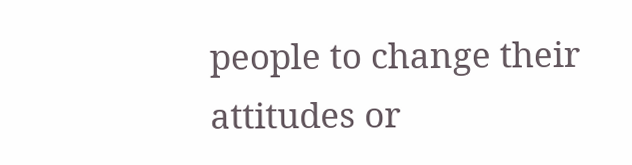people to change their attitudes or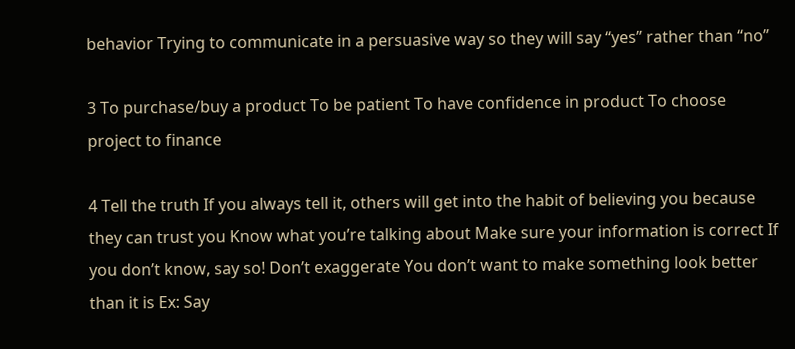behavior Trying to communicate in a persuasive way so they will say “yes” rather than “no”

3 To purchase/buy a product To be patient To have confidence in product To choose project to finance

4 Tell the truth If you always tell it, others will get into the habit of believing you because they can trust you Know what you’re talking about Make sure your information is correct If you don’t know, say so! Don’t exaggerate You don’t want to make something look better than it is Ex: Say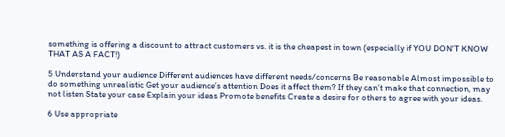something is offering a discount to attract customers vs. it is the cheapest in town (especially if YOU DON’T KNOW THAT AS A FACT!)

5 Understand your audience Different audiences have different needs/concerns Be reasonable Almost impossible to do something unrealistic Get your audience’s attention Does it affect them? If they can’t make that connection, may not listen State your case Explain your ideas Promote benefits Create a desire for others to agree with your ideas.

6 Use appropriate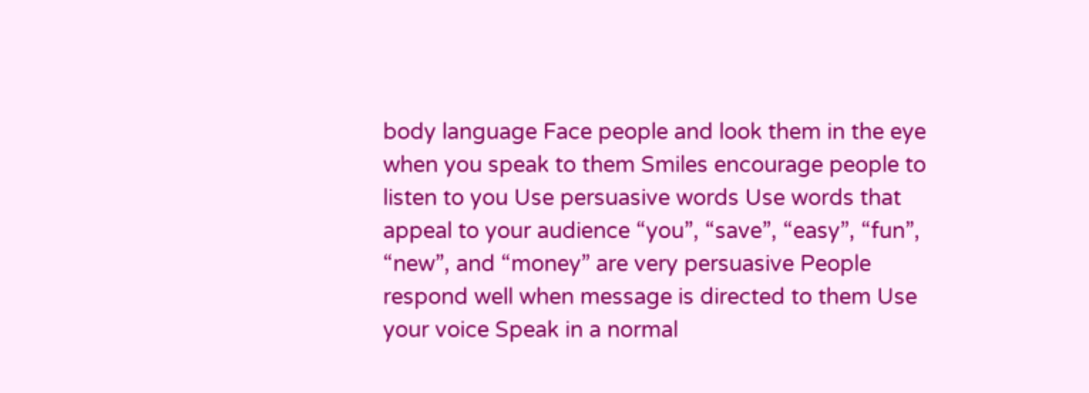body language Face people and look them in the eye when you speak to them Smiles encourage people to listen to you Use persuasive words Use words that appeal to your audience “you”, “save”, “easy”, “fun”, “new”, and “money” are very persuasive People respond well when message is directed to them Use your voice Speak in a normal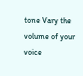tone Vary the volume of your voice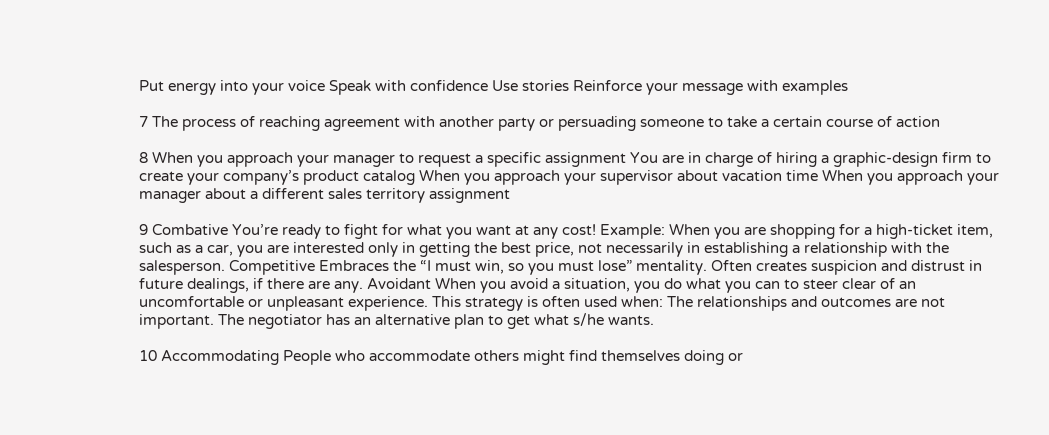Put energy into your voice Speak with confidence Use stories Reinforce your message with examples

7 The process of reaching agreement with another party or persuading someone to take a certain course of action

8 When you approach your manager to request a specific assignment You are in charge of hiring a graphic-design firm to create your company’s product catalog When you approach your supervisor about vacation time When you approach your manager about a different sales territory assignment

9 Combative You’re ready to fight for what you want at any cost! Example: When you are shopping for a high-ticket item, such as a car, you are interested only in getting the best price, not necessarily in establishing a relationship with the salesperson. Competitive Embraces the “I must win, so you must lose” mentality. Often creates suspicion and distrust in future dealings, if there are any. Avoidant When you avoid a situation, you do what you can to steer clear of an uncomfortable or unpleasant experience. This strategy is often used when: The relationships and outcomes are not important. The negotiator has an alternative plan to get what s/he wants.

10 Accommodating People who accommodate others might find themselves doing or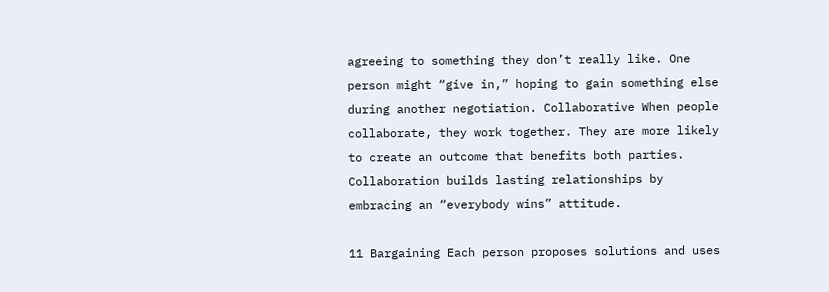agreeing to something they don’t really like. One person might “give in,” hoping to gain something else during another negotiation. Collaborative When people collaborate, they work together. They are more likely to create an outcome that benefits both parties. Collaboration builds lasting relationships by embracing an “everybody wins” attitude.

11 Bargaining Each person proposes solutions and uses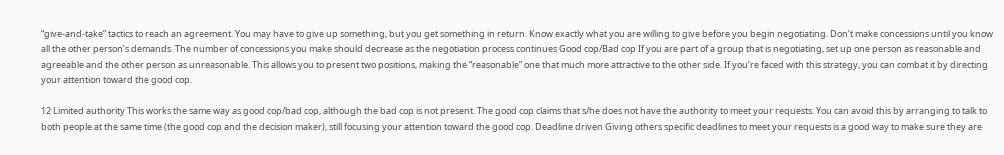“give-and-take” tactics to reach an agreement. You may have to give up something, but you get something in return. Know exactly what you are willing to give before you begin negotiating. Don’t make concessions until you know all the other person’s demands. The number of concessions you make should decrease as the negotiation process continues Good cop/Bad cop If you are part of a group that is negotiating, set up one person as reasonable and agreeable and the other person as unreasonable. This allows you to present two positions, making the “reasonable” one that much more attractive to the other side. If you’re faced with this strategy, you can combat it by directing your attention toward the good cop.

12 Limited authority This works the same way as good cop/bad cop, although the bad cop is not present. The good cop claims that s/he does not have the authority to meet your requests. You can avoid this by arranging to talk to both people at the same time (the good cop and the decision maker), still focusing your attention toward the good cop. Deadline driven Giving others specific deadlines to meet your requests is a good way to make sure they are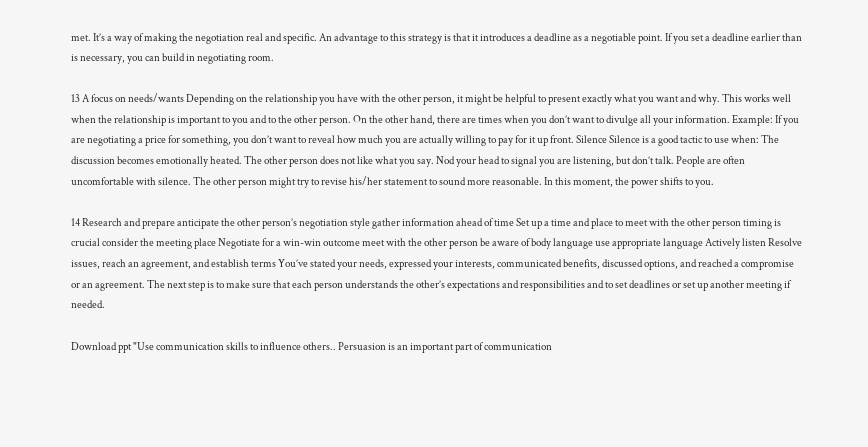met. It’s a way of making the negotiation real and specific. An advantage to this strategy is that it introduces a deadline as a negotiable point. If you set a deadline earlier than is necessary, you can build in negotiating room.

13 A focus on needs/wants Depending on the relationship you have with the other person, it might be helpful to present exactly what you want and why. This works well when the relationship is important to you and to the other person. On the other hand, there are times when you don’t want to divulge all your information. Example: If you are negotiating a price for something, you don’t want to reveal how much you are actually willing to pay for it up front. Silence Silence is a good tactic to use when: The discussion becomes emotionally heated. The other person does not like what you say. Nod your head to signal you are listening, but don’t talk. People are often uncomfortable with silence. The other person might try to revise his/her statement to sound more reasonable. In this moment, the power shifts to you.

14 Research and prepare anticipate the other person’s negotiation style gather information ahead of time Set up a time and place to meet with the other person timing is crucial consider the meeting place Negotiate for a win-win outcome meet with the other person be aware of body language use appropriate language Actively listen Resolve issues, reach an agreement, and establish terms You’ve stated your needs, expressed your interests, communicated benefits, discussed options, and reached a compromise or an agreement. The next step is to make sure that each person understands the other’s expectations and responsibilities and to set deadlines or set up another meeting if needed.

Download ppt "Use communication skills to influence others.. Persuasion is an important part of communication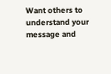Want others to understand your message and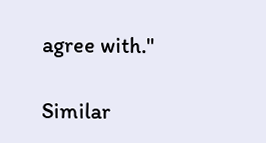agree with."

Similar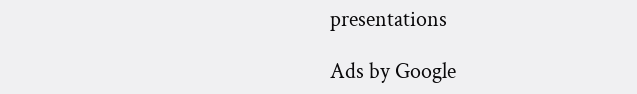presentations

Ads by Google